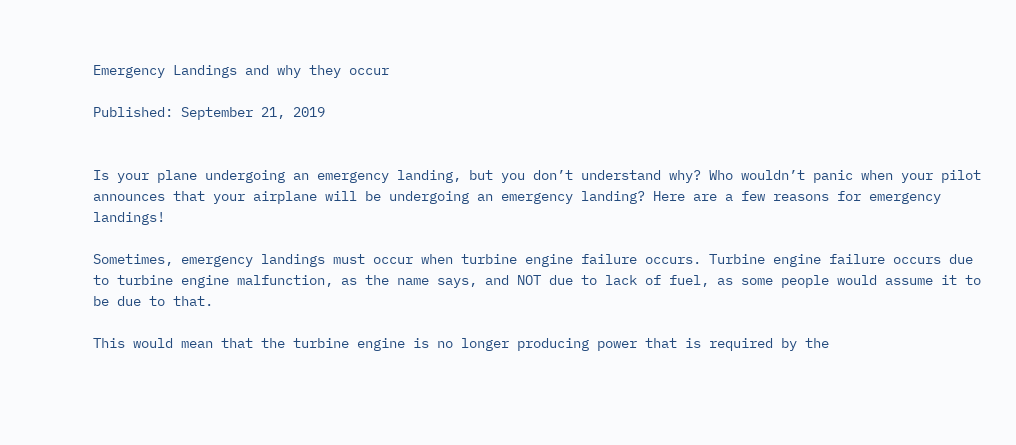Emergency Landings and why they occur

Published: September 21, 2019


Is your plane undergoing an emergency landing, but you don’t understand why? Who wouldn’t panic when your pilot announces that your airplane will be undergoing an emergency landing? Here are a few reasons for emergency landings!

Sometimes, emergency landings must occur when turbine engine failure occurs. Turbine engine failure occurs due to turbine engine malfunction, as the name says, and NOT due to lack of fuel, as some people would assume it to be due to that.

This would mean that the turbine engine is no longer producing power that is required by the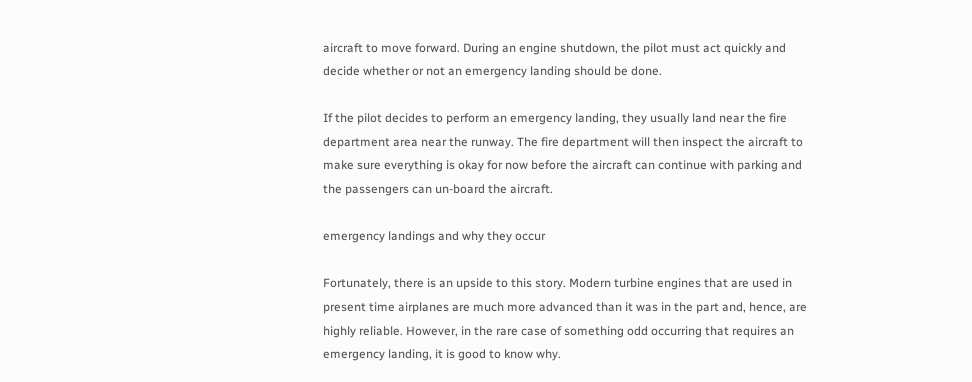aircraft to move forward. During an engine shutdown, the pilot must act quickly and decide whether or not an emergency landing should be done.

If the pilot decides to perform an emergency landing, they usually land near the fire department area near the runway. The fire department will then inspect the aircraft to make sure everything is okay for now before the aircraft can continue with parking and the passengers can un-board the aircraft.

emergency landings and why they occur

Fortunately, there is an upside to this story. Modern turbine engines that are used in present time airplanes are much more advanced than it was in the part and, hence, are highly reliable. However, in the rare case of something odd occurring that requires an emergency landing, it is good to know why.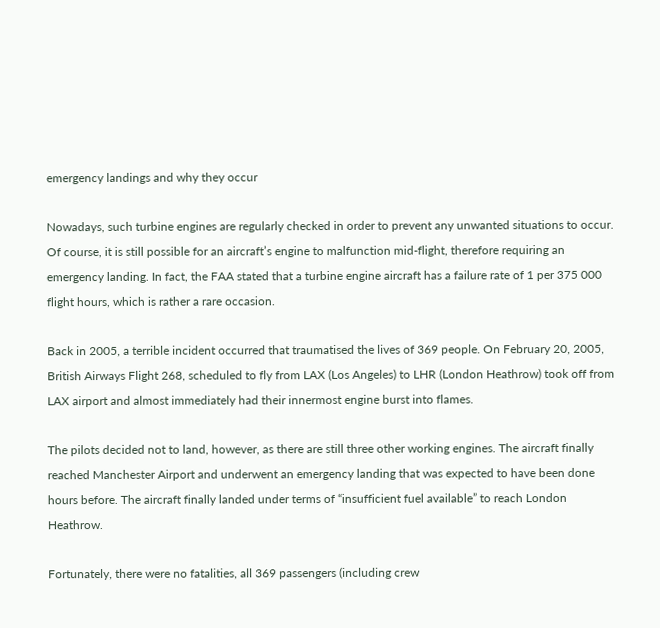emergency landings and why they occur

Nowadays, such turbine engines are regularly checked in order to prevent any unwanted situations to occur. Of course, it is still possible for an aircraft’s engine to malfunction mid-flight, therefore requiring an emergency landing. In fact, the FAA stated that a turbine engine aircraft has a failure rate of 1 per 375 000 flight hours, which is rather a rare occasion.

Back in 2005, a terrible incident occurred that traumatised the lives of 369 people. On February 20, 2005, British Airways Flight 268, scheduled to fly from LAX (Los Angeles) to LHR (London Heathrow) took off from LAX airport and almost immediately had their innermost engine burst into flames.

The pilots decided not to land, however, as there are still three other working engines. The aircraft finally reached Manchester Airport and underwent an emergency landing that was expected to have been done hours before. The aircraft finally landed under terms of “insufficient fuel available” to reach London Heathrow.

Fortunately, there were no fatalities, all 369 passengers (including crew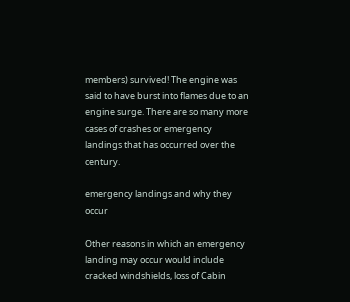members) survived! The engine was said to have burst into flames due to an engine surge. There are so many more cases of crashes or emergency landings that has occurred over the century.

emergency landings and why they occur

Other reasons in which an emergency landing may occur would include cracked windshields, loss of Cabin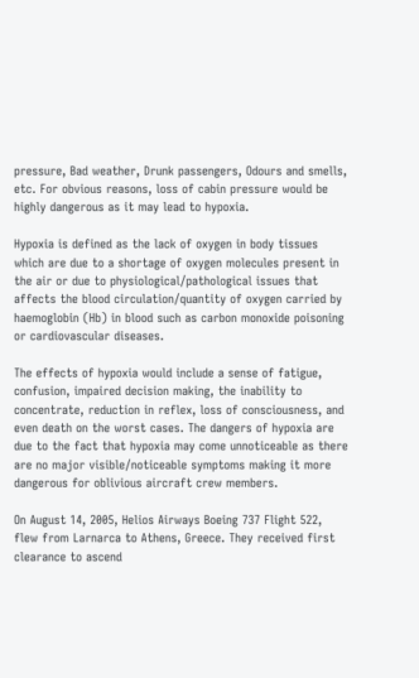pressure, Bad weather, Drunk passengers, Odours and smells, etc. For obvious reasons, loss of cabin pressure would be highly dangerous as it may lead to hypoxia.

Hypoxia is defined as the lack of oxygen in body tissues which are due to a shortage of oxygen molecules present in the air or due to physiological/pathological issues that affects the blood circulation/quantity of oxygen carried by haemoglobin (Hb) in blood such as carbon monoxide poisoning or cardiovascular diseases.

The effects of hypoxia would include a sense of fatigue, confusion, impaired decision making, the inability to concentrate, reduction in reflex, loss of consciousness, and even death on the worst cases. The dangers of hypoxia are due to the fact that hypoxia may come unnoticeable as there are no major visible/noticeable symptoms making it more dangerous for oblivious aircraft crew members.

On August 14, 2005, Helios Airways Boeing 737 Flight 522, flew from Larnarca to Athens, Greece. They received first clearance to ascend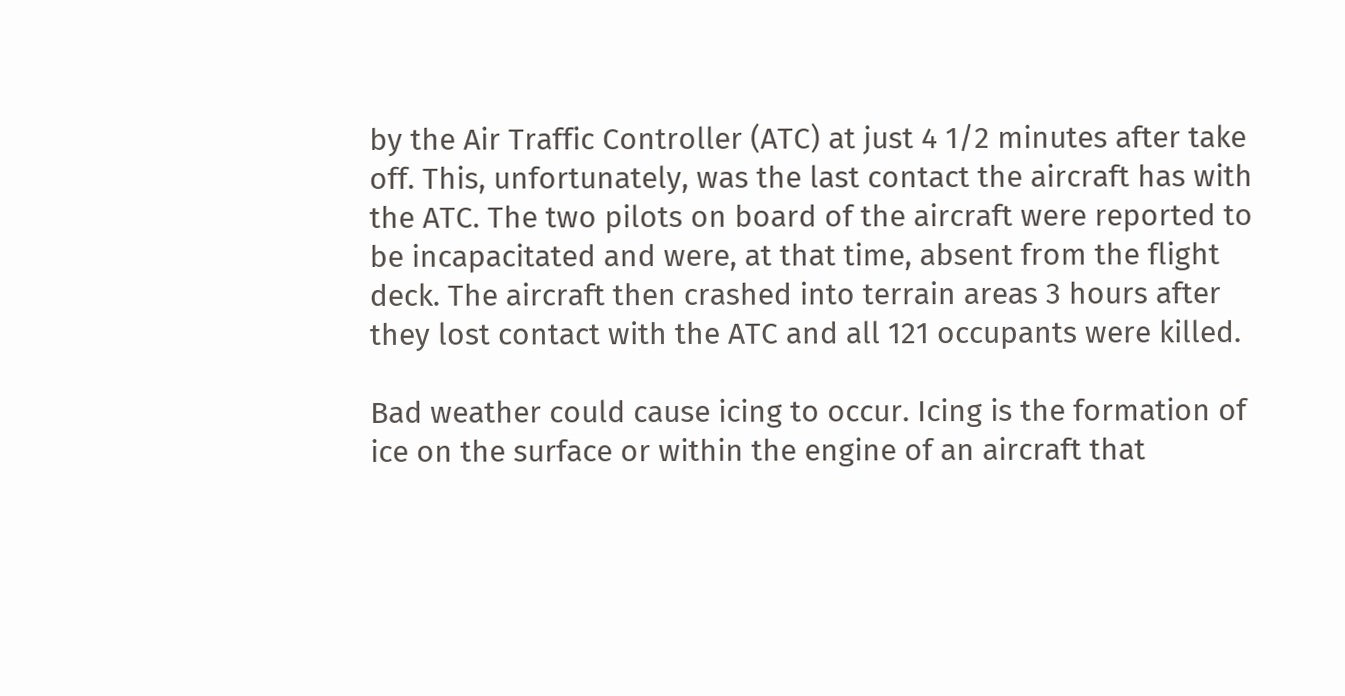by the Air Traffic Controller (ATC) at just 4 1/2 minutes after take off. This, unfortunately, was the last contact the aircraft has with the ATC. The two pilots on board of the aircraft were reported to be incapacitated and were, at that time, absent from the flight deck. The aircraft then crashed into terrain areas 3 hours after they lost contact with the ATC and all 121 occupants were killed.

Bad weather could cause icing to occur. Icing is the formation of ice on the surface or within the engine of an aircraft that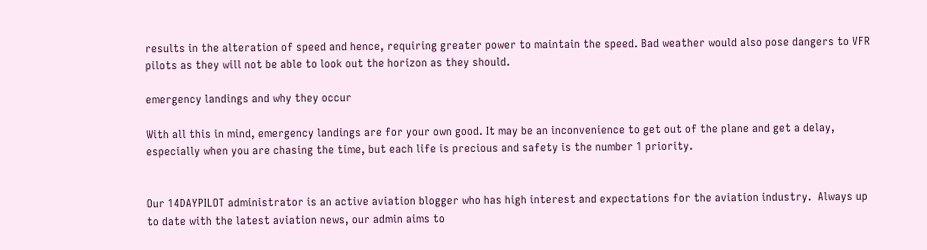results in the alteration of speed and hence, requiring greater power to maintain the speed. Bad weather would also pose dangers to VFR pilots as they will not be able to look out the horizon as they should.

emergency landings and why they occur

With all this in mind, emergency landings are for your own good. It may be an inconvenience to get out of the plane and get a delay, especially when you are chasing the time, but each life is precious and safety is the number 1 priority.


Our 14DAYPILOT administrator is an active aviation blogger who has high interest and expectations for the aviation industry.  Always up to date with the latest aviation news, our admin aims to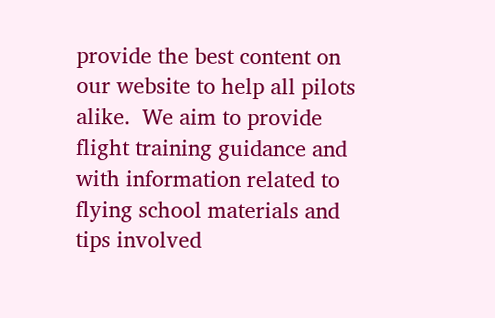provide the best content on our website to help all pilots alike.  We aim to provide flight training guidance and with information related to flying school materials and tips involved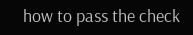how to pass the check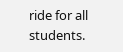ride for all students.